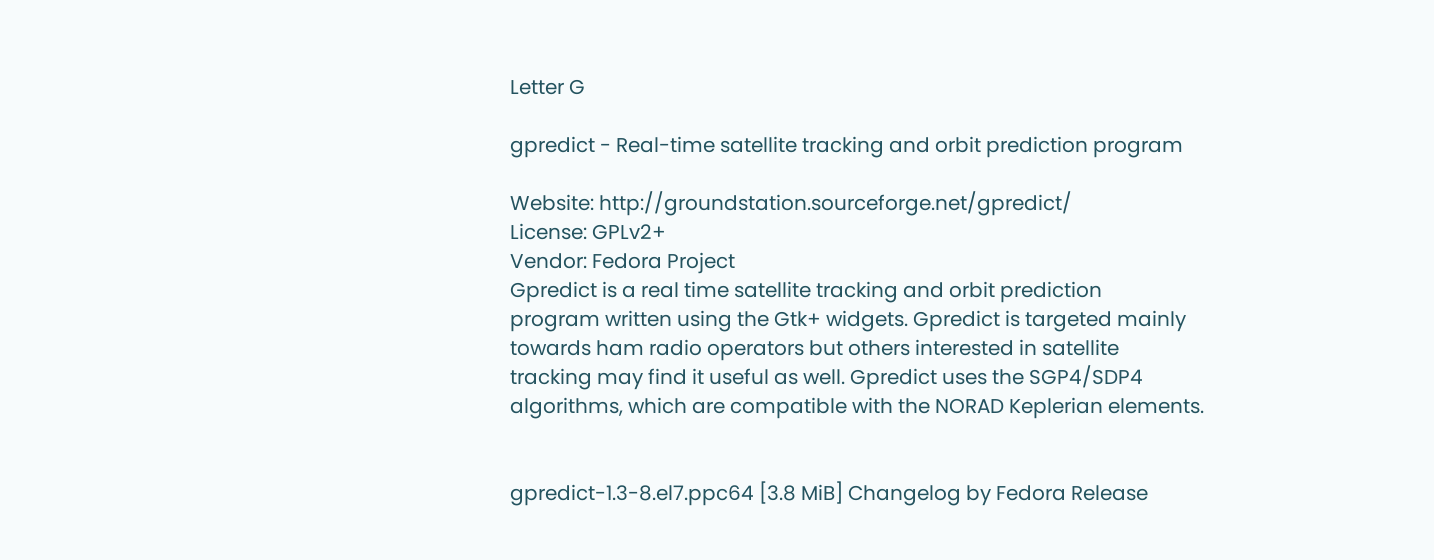Letter G

gpredict - Real-time satellite tracking and orbit prediction program

Website: http://groundstation.sourceforge.net/gpredict/
License: GPLv2+
Vendor: Fedora Project
Gpredict is a real time satellite tracking and orbit prediction
program written using the Gtk+ widgets. Gpredict is targeted mainly
towards ham radio operators but others interested in satellite
tracking may find it useful as well. Gpredict uses the SGP4/SDP4
algorithms, which are compatible with the NORAD Keplerian elements.


gpredict-1.3-8.el7.ppc64 [3.8 MiB] Changelog by Fedora Release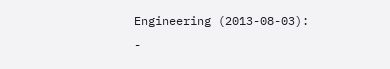Engineering (2013-08-03):
-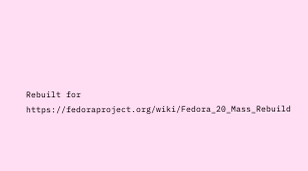Rebuilt for https://fedoraproject.org/wiki/Fedora_20_Mass_Rebuild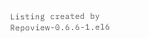Listing created by Repoview-0.6.6-1.el6